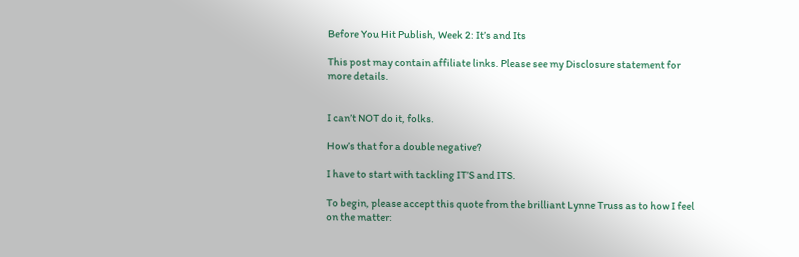Before You Hit Publish, Week 2: It’s and Its

This post may contain affiliate links. Please see my Disclosure statement for more details.


I can’t NOT do it, folks.

How’s that for a double negative?

I have to start with tackling IT’S and ITS.

To begin, please accept this quote from the brilliant Lynne Truss as to how I feel on the matter: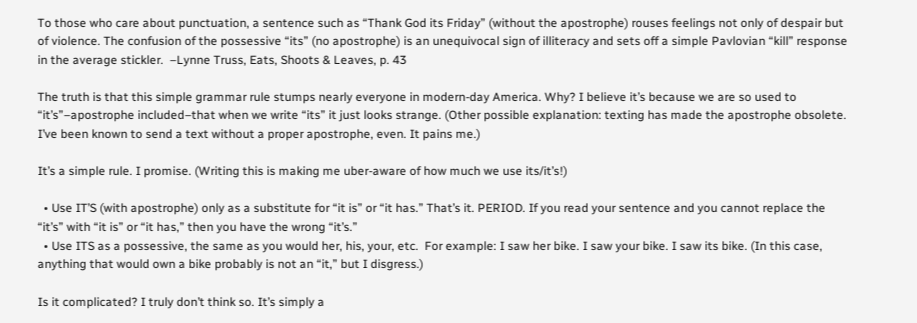To those who care about punctuation, a sentence such as “Thank God its Friday” (without the apostrophe) rouses feelings not only of despair but of violence. The confusion of the possessive “its” (no apostrophe) is an unequivocal sign of illiteracy and sets off a simple Pavlovian “kill” response in the average stickler.  –Lynne Truss, Eats, Shoots & Leaves, p. 43

The truth is that this simple grammar rule stumps nearly everyone in modern-day America. Why? I believe it’s because we are so used to “it’s”–apostrophe included–that when we write “its” it just looks strange. (Other possible explanation: texting has made the apostrophe obsolete. I’ve been known to send a text without a proper apostrophe, even. It pains me.)

It’s a simple rule. I promise. (Writing this is making me uber-aware of how much we use its/it’s!)

  • Use IT’S (with apostrophe) only as a substitute for “it is” or “it has.” That’s it. PERIOD. If you read your sentence and you cannot replace the “it’s” with “it is” or “it has,” then you have the wrong “it’s.”
  • Use ITS as a possessive, the same as you would her, his, your, etc.  For example: I saw her bike. I saw your bike. I saw its bike. (In this case, anything that would own a bike probably is not an “it,” but I disgress.)

Is it complicated? I truly don’t think so. It’s simply a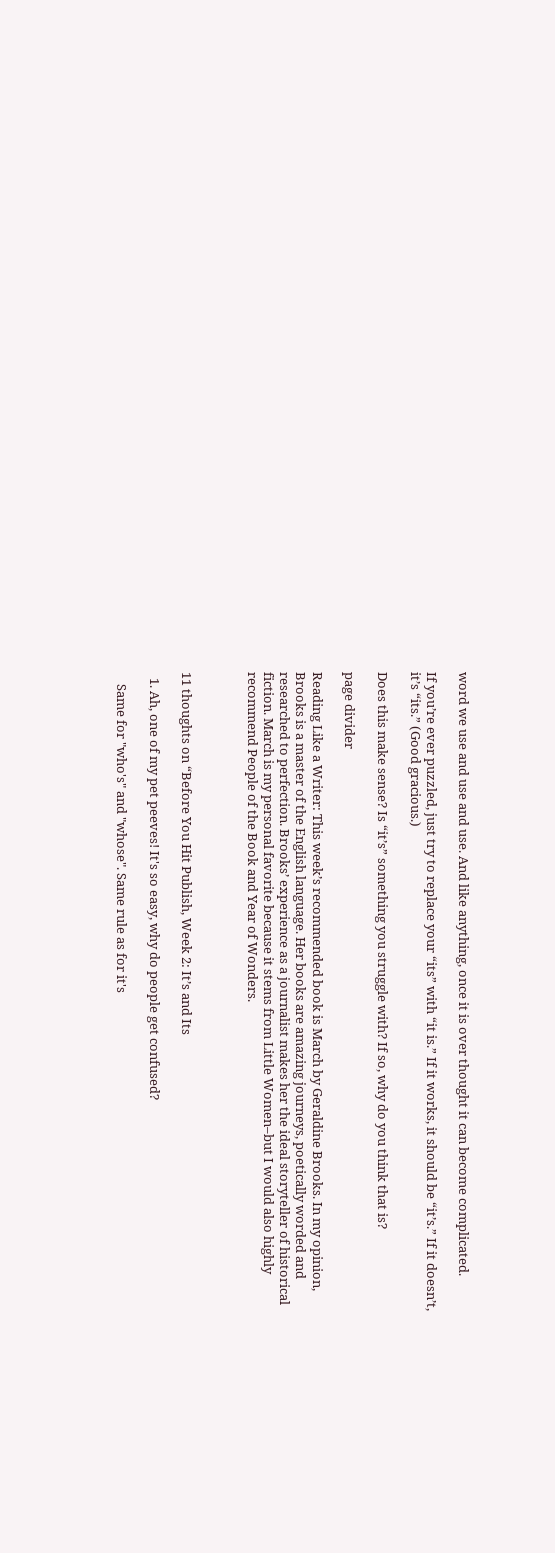word we use and use and use. And like anything, once it is over thought it can become complicated.

If you’re ever puzzled, just try to replace your “its” with “it is.” If it works, it should be “it’s.” If it doesn’t, it’s “its.” (Good gracious.)

Does this make sense? Is “it’s” something you struggle with? If so, why do you think that is?

page divider

Reading Like a Writer: This week’s recommended book is March by Geraldine Brooks. In my opinion, Brooks is a master of the English language. Her books are amazing journeys, poetically worded and researched to perfection. Brooks’ experience as a journalist makes her the ideal storyteller of historical fiction. March is my personal favorite because it stems from Little Women–but I would also highly recommend People of the Book and Year of Wonders.



11 thoughts on “Before You Hit Publish, Week 2: It’s and Its

  1. Ah, one of my pet peeves! It's so easy, why do people get confused?

    Same for "who's" and "whose". Same rule as for it's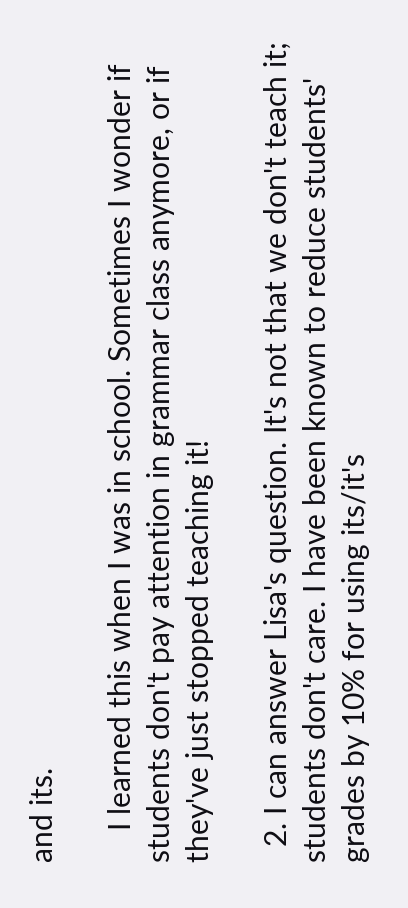and its.

    I learned this when I was in school. Sometimes I wonder if students don't pay attention in grammar class anymore, or if they've just stopped teaching it!

  2. I can answer Lisa's question. It's not that we don't teach it; students don't care. I have been known to reduce students' grades by 10% for using its/it's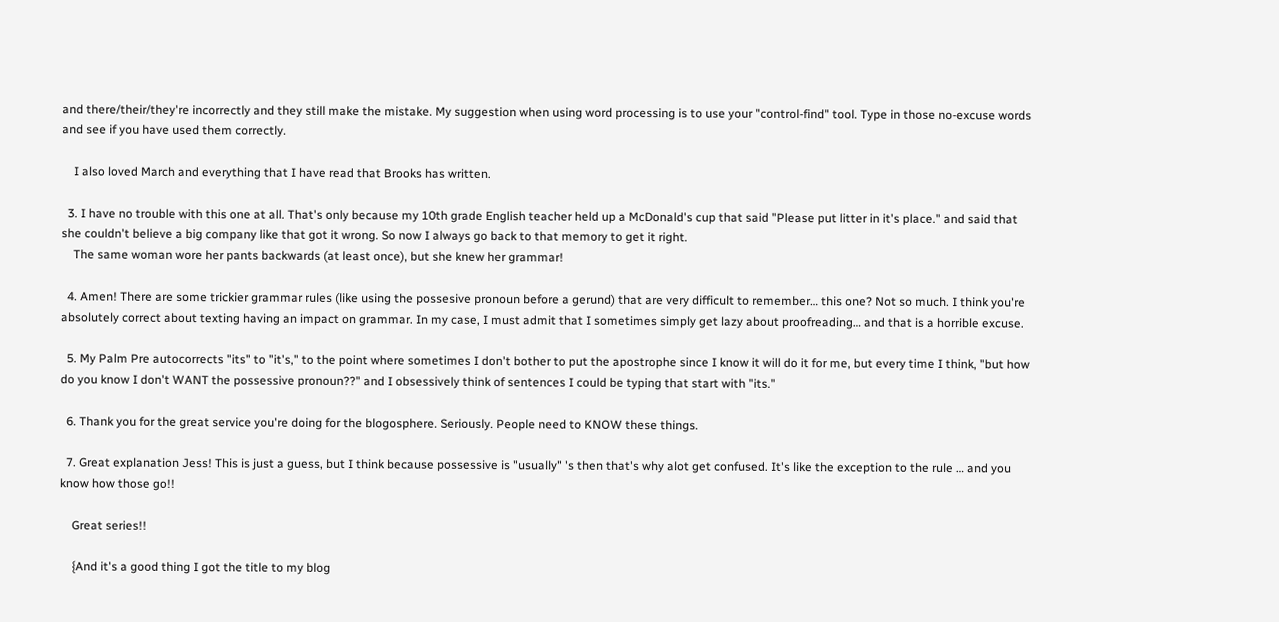and there/their/they're incorrectly and they still make the mistake. My suggestion when using word processing is to use your "control-find" tool. Type in those no-excuse words and see if you have used them correctly.

    I also loved March and everything that I have read that Brooks has written.

  3. I have no trouble with this one at all. That's only because my 10th grade English teacher held up a McDonald's cup that said "Please put litter in it's place." and said that she couldn't believe a big company like that got it wrong. So now I always go back to that memory to get it right.
    The same woman wore her pants backwards (at least once), but she knew her grammar!

  4. Amen! There are some trickier grammar rules (like using the possesive pronoun before a gerund) that are very difficult to remember… this one? Not so much. I think you're absolutely correct about texting having an impact on grammar. In my case, I must admit that I sometimes simply get lazy about proofreading… and that is a horrible excuse.

  5. My Palm Pre autocorrects "its" to "it's," to the point where sometimes I don't bother to put the apostrophe since I know it will do it for me, but every time I think, "but how do you know I don't WANT the possessive pronoun??" and I obsessively think of sentences I could be typing that start with "its."

  6. Thank you for the great service you're doing for the blogosphere. Seriously. People need to KNOW these things.

  7. Great explanation Jess! This is just a guess, but I think because possessive is "usually" 's then that's why alot get confused. It's like the exception to the rule … and you know how those go!!

    Great series!!

    {And it's a good thing I got the title to my blog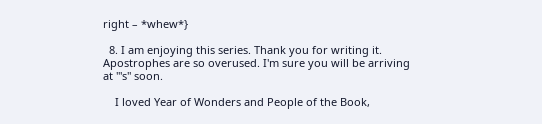right – *whew*}

  8. I am enjoying this series. Thank you for writing it. Apostrophes are so overused. I'm sure you will be arriving at "'s" soon.

    I loved Year of Wonders and People of the Book,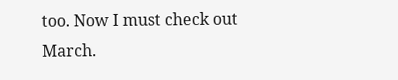too. Now I must check out March.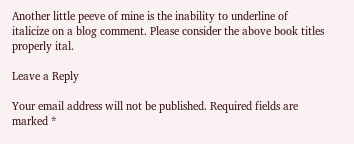Another little peeve of mine is the inability to underline of italicize on a blog comment. Please consider the above book titles properly ital.

Leave a Reply

Your email address will not be published. Required fields are marked *